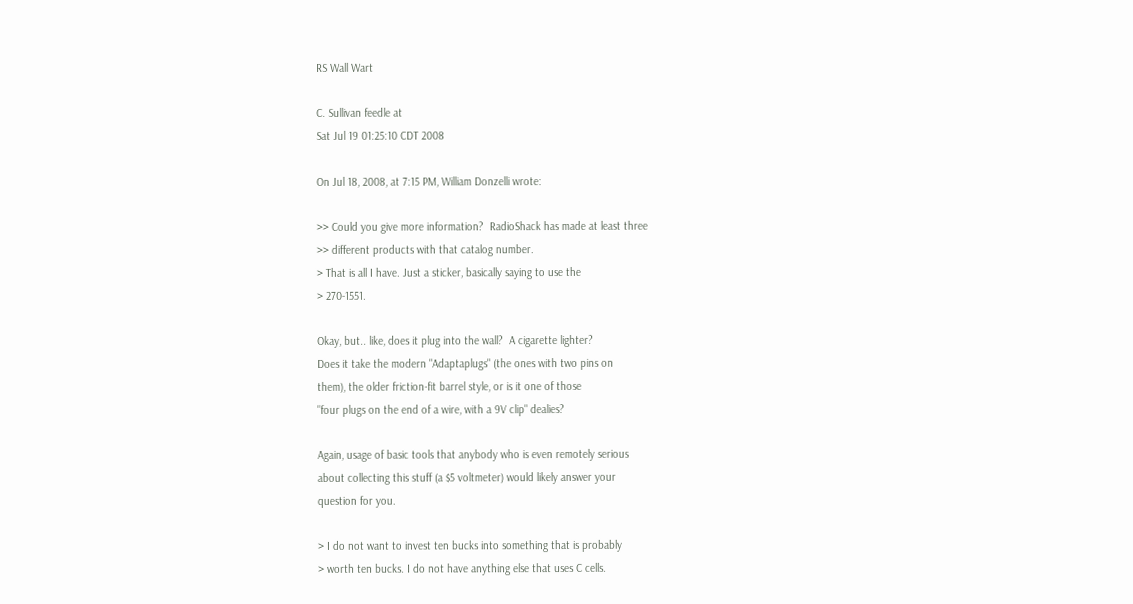RS Wall Wart

C. Sullivan feedle at
Sat Jul 19 01:25:10 CDT 2008

On Jul 18, 2008, at 7:15 PM, William Donzelli wrote:

>> Could you give more information?  RadioShack has made at least three
>> different products with that catalog number.
> That is all I have. Just a sticker, basically saying to use the
> 270-1551.

Okay, but.. like, does it plug into the wall?  A cigarette lighter?
Does it take the modern "Adaptaplugs" (the ones with two pins on
them), the older friction-fit barrel style, or is it one of those
"four plugs on the end of a wire, with a 9V clip" dealies?

Again, usage of basic tools that anybody who is even remotely serious
about collecting this stuff (a $5 voltmeter) would likely answer your
question for you.

> I do not want to invest ten bucks into something that is probably
> worth ten bucks. I do not have anything else that uses C cells.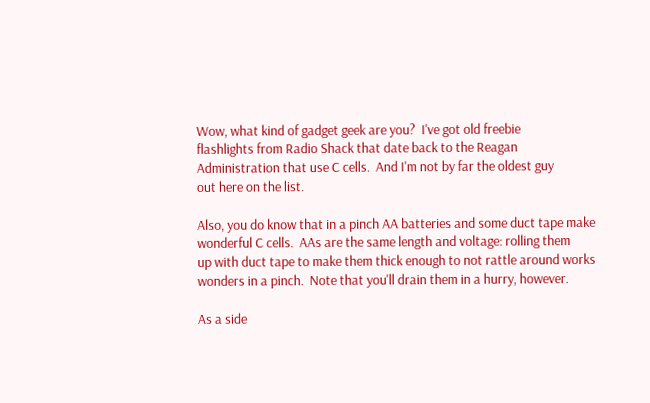Wow, what kind of gadget geek are you?  I've got old freebie
flashlights from Radio Shack that date back to the Reagan
Administration that use C cells.  And I'm not by far the oldest guy
out here on the list.

Also, you do know that in a pinch AA batteries and some duct tape make
wonderful C cells.  AAs are the same length and voltage: rolling them
up with duct tape to make them thick enough to not rattle around works
wonders in a pinch.  Note that you'll drain them in a hurry, however.

As a side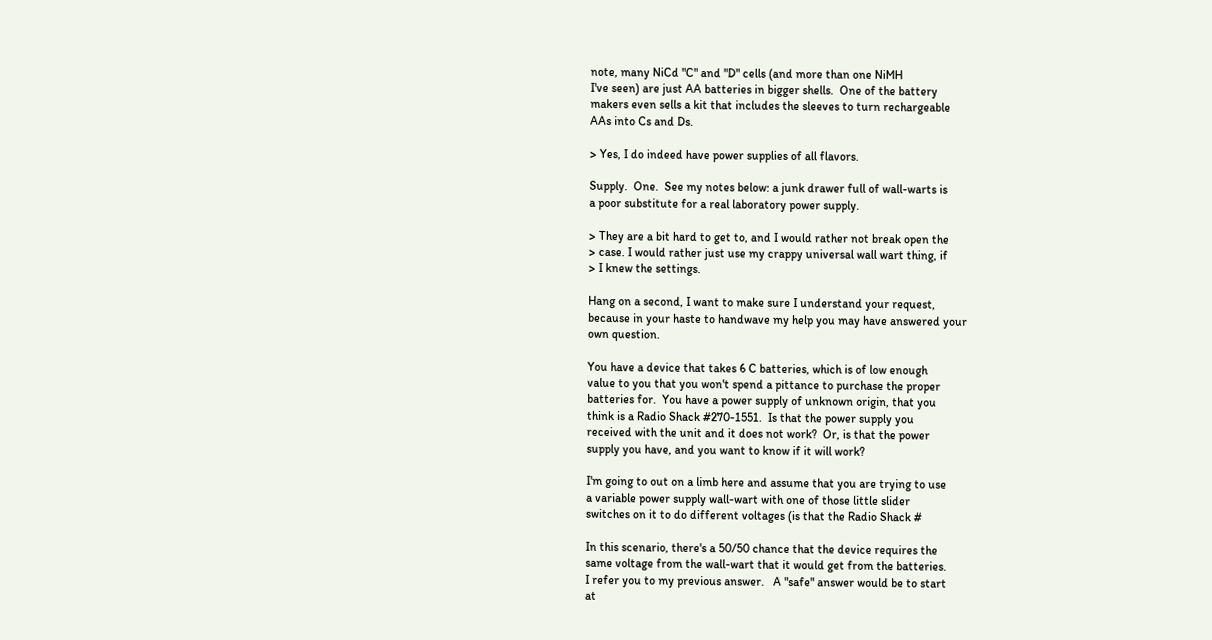note, many NiCd "C" and "D" cells (and more than one NiMH
I've seen) are just AA batteries in bigger shells.  One of the battery
makers even sells a kit that includes the sleeves to turn rechargeable
AAs into Cs and Ds.

> Yes, I do indeed have power supplies of all flavors.

Supply.  One.  See my notes below: a junk drawer full of wall-warts is
a poor substitute for a real laboratory power supply.

> They are a bit hard to get to, and I would rather not break open the
> case. I would rather just use my crappy universal wall wart thing, if
> I knew the settings.

Hang on a second, I want to make sure I understand your request,
because in your haste to handwave my help you may have answered your
own question.

You have a device that takes 6 C batteries, which is of low enough
value to you that you won't spend a pittance to purchase the proper
batteries for.  You have a power supply of unknown origin, that you
think is a Radio Shack #270-1551.  Is that the power supply you
received with the unit and it does not work?  Or, is that the power
supply you have, and you want to know if it will work?

I'm going to out on a limb here and assume that you are trying to use
a variable power supply wall-wart with one of those little slider
switches on it to do different voltages (is that the Radio Shack #

In this scenario, there's a 50/50 chance that the device requires the
same voltage from the wall-wart that it would get from the batteries.
I refer you to my previous answer.   A "safe" answer would be to start
at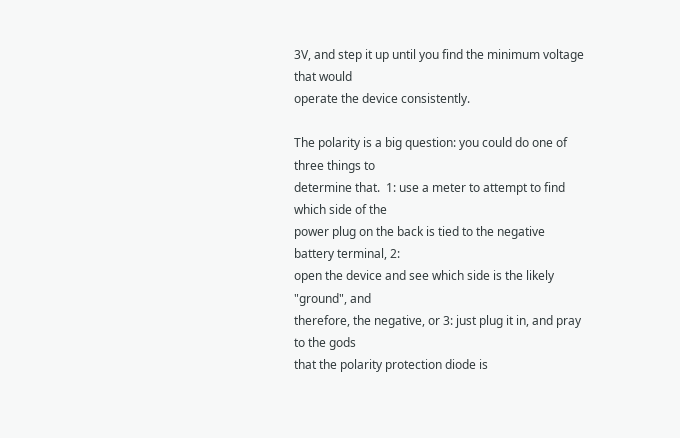3V, and step it up until you find the minimum voltage that would
operate the device consistently.

The polarity is a big question: you could do one of three things to
determine that.  1: use a meter to attempt to find which side of the
power plug on the back is tied to the negative battery terminal, 2:
open the device and see which side is the likely "ground", and
therefore, the negative, or 3: just plug it in, and pray to the gods
that the polarity protection diode is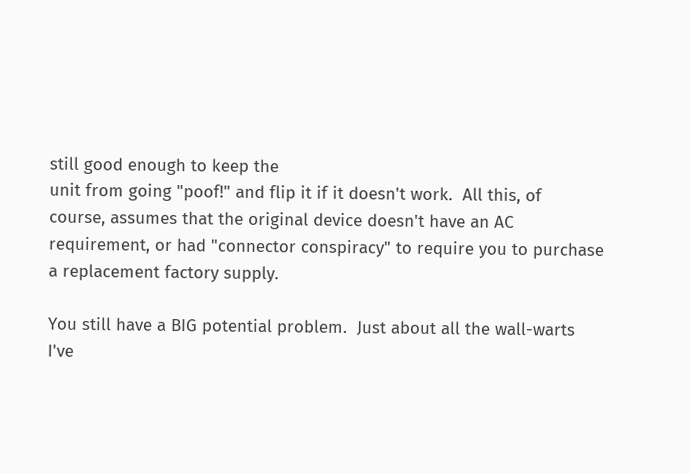still good enough to keep the
unit from going "poof!" and flip it if it doesn't work.  All this, of
course, assumes that the original device doesn't have an AC
requirement, or had "connector conspiracy" to require you to purchase
a replacement factory supply.

You still have a BIG potential problem.  Just about all the wall-warts
I've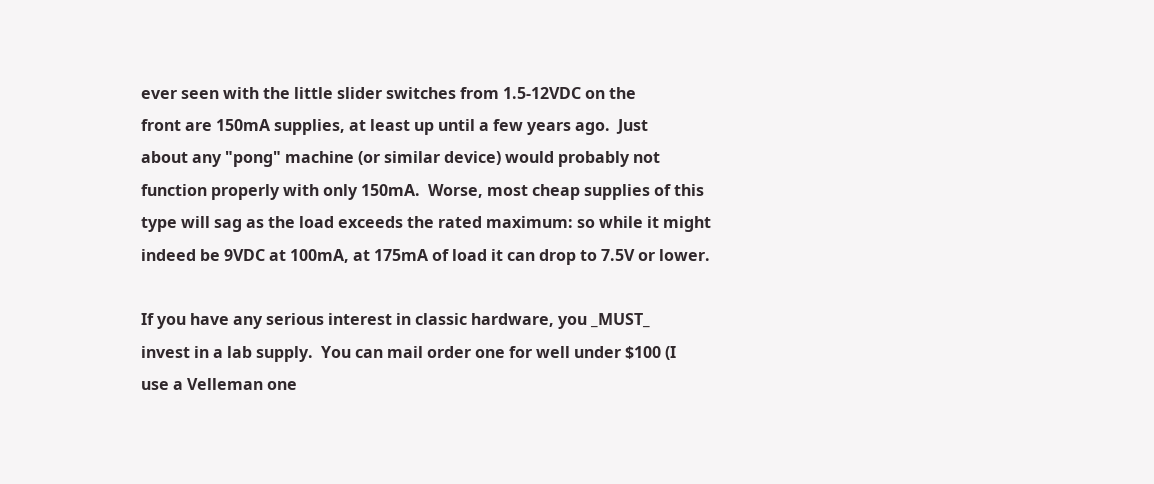ever seen with the little slider switches from 1.5-12VDC on the
front are 150mA supplies, at least up until a few years ago.  Just
about any "pong" machine (or similar device) would probably not
function properly with only 150mA.  Worse, most cheap supplies of this
type will sag as the load exceeds the rated maximum: so while it might
indeed be 9VDC at 100mA, at 175mA of load it can drop to 7.5V or lower.

If you have any serious interest in classic hardware, you _MUST_
invest in a lab supply.  You can mail order one for well under $100 (I
use a Velleman one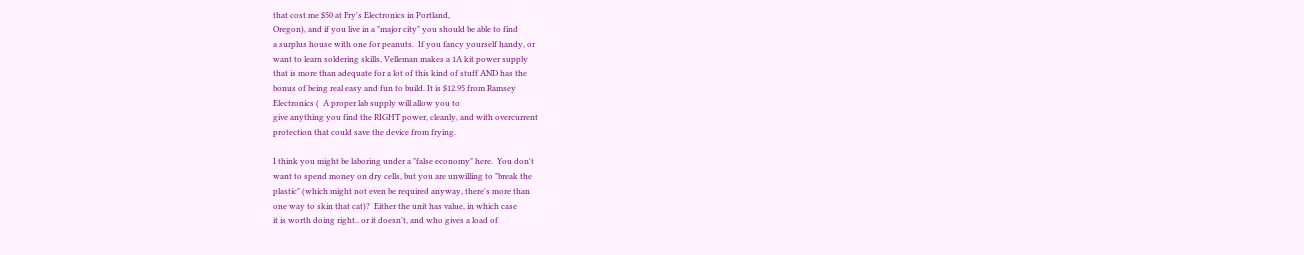that cost me $50 at Fry's Electronics in Portland,
Oregon), and if you live in a "major city" you should be able to find
a surplus house with one for peanuts.  If you fancy yourself handy, or
want to learn soldering skills, Velleman makes a 1A kit power supply
that is more than adequate for a lot of this kind of stuff AND has the
bonus of being real easy and fun to build. It is $12.95 from Ramsey
Electronics (  A proper lab supply will allow you to
give anything you find the RIGHT power, cleanly, and with overcurrent
protection that could save the device from frying.

I think you might be laboring under a "false economy" here.  You don't
want to spend money on dry cells, but you are unwilling to "break the
plastic" (which might not even be required anyway, there's more than
one way to skin that cat)?  Either the unit has value, in which case
it is worth doing right.. or it doesn't, and who gives a load of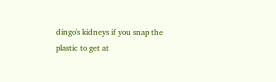dingo's kidneys if you snap the plastic to get at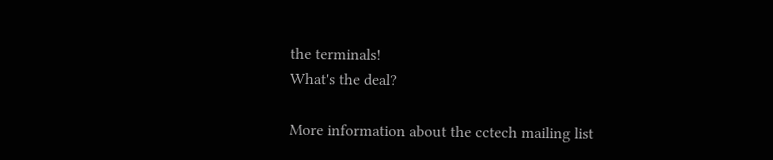the terminals!
What's the deal?

More information about the cctech mailing list